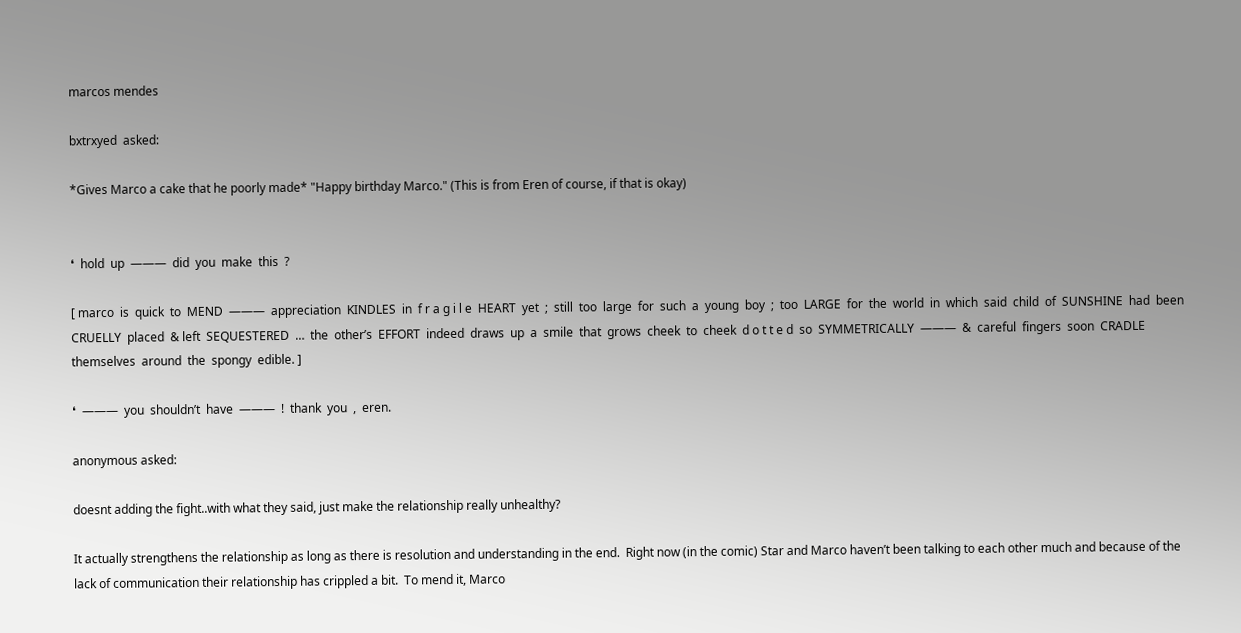marcos mendes

bxtrxyed  asked:

*Gives Marco a cake that he poorly made* "Happy birthday Marco." (This is from Eren of course, if that is okay)


❛  hold  up  ———  did  you  make  this  ?

[ marco  is  quick  to  MEND  ———  appreciation  KINDLES  in  f r a g i l e  HEART  yet  ;  still  too  large  for  such  a  young  boy  ;  too  LARGE  for  the  world  in  which  said  child  of  SUNSHINE  had  been  CRUELLY  placed  & left  SEQUESTERED  …  the  other’s  EFFORT  indeed  draws  up  a  smile  that  grows  cheek  to  cheek  d o t t e d  so  SYMMETRICALLY  ———  &  careful  fingers  soon  CRADLE  themselves  around  the  spongy  edible. ]

❛  ———  you  shouldn’t  have  ———  !  thank  you  ,  eren.

anonymous asked:

doesnt adding the fight..with what they said, just make the relationship really unhealthy?

It actually strengthens the relationship as long as there is resolution and understanding in the end.  Right now (in the comic) Star and Marco haven’t been talking to each other much and because of the lack of communication their relationship has crippled a bit.  To mend it, Marco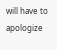will have to apologize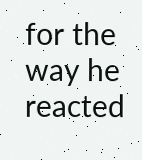for the way he reacted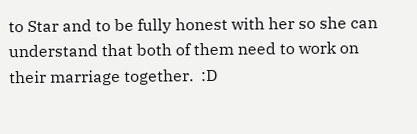to Star and to be fully honest with her so she can understand that both of them need to work on their marriage together.  :D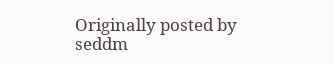Originally posted by seddm